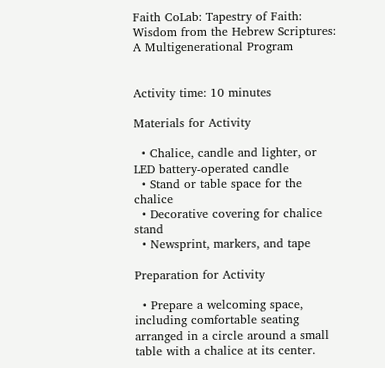Faith CoLab: Tapestry of Faith: Wisdom from the Hebrew Scriptures: A Multigenerational Program


Activity time: 10 minutes

Materials for Activity

  • Chalice, candle and lighter, or LED battery-operated candle
  • Stand or table space for the chalice
  • Decorative covering for chalice stand
  • Newsprint, markers, and tape

Preparation for Activity

  • Prepare a welcoming space, including comfortable seating arranged in a circle around a small table with a chalice at its center.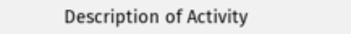Description of Activity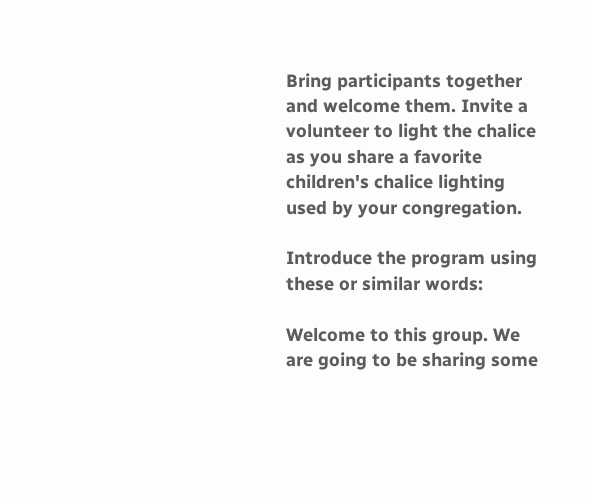Bring participants together and welcome them. Invite a volunteer to light the chalice as you share a favorite children's chalice lighting used by your congregation.

Introduce the program using these or similar words:

Welcome to this group. We are going to be sharing some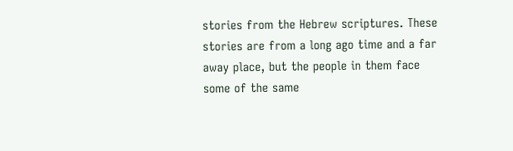stories from the Hebrew scriptures. These stories are from a long ago time and a far away place, but the people in them face some of the same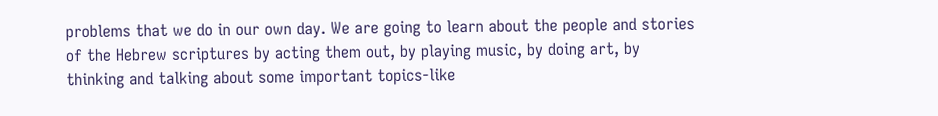problems that we do in our own day. We are going to learn about the people and stories of the Hebrew scriptures by acting them out, by playing music, by doing art, by thinking and talking about some important topics-like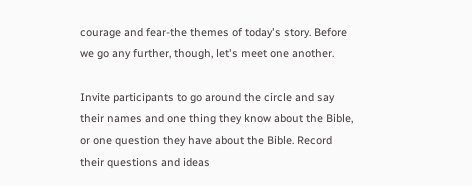courage and fear-the themes of today's story. Before we go any further, though, let's meet one another.

Invite participants to go around the circle and say their names and one thing they know about the Bible, or one question they have about the Bible. Record their questions and ideas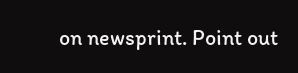on newsprint. Point out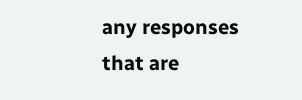any responses that are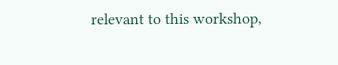relevant to this workshop,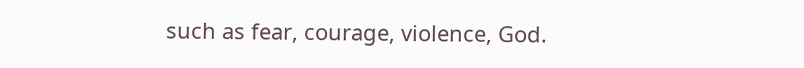such as fear, courage, violence, God.